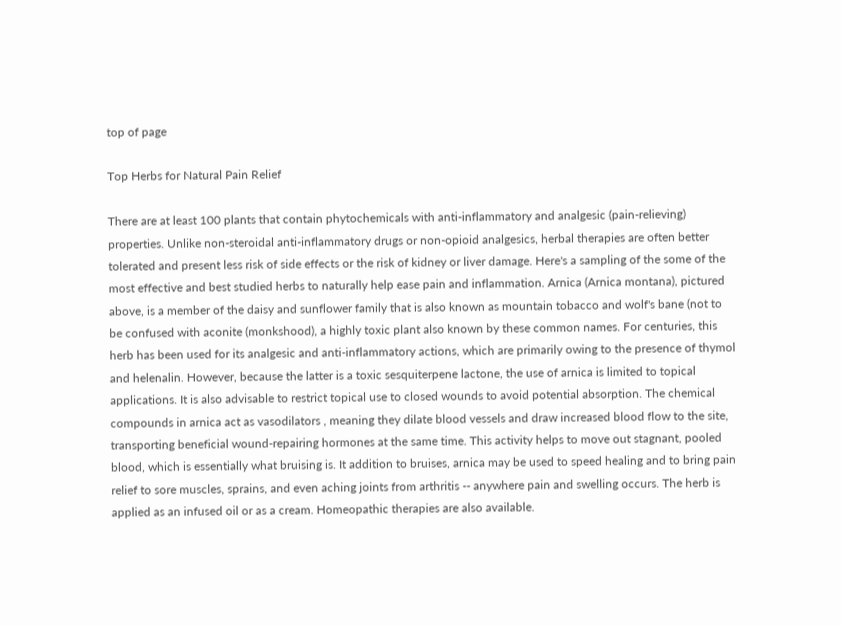top of page

Top Herbs for Natural Pain Relief

There are at least 100 plants that contain phytochemicals with anti-inflammatory and analgesic (pain-relieving) properties. Unlike non-steroidal anti-inflammatory drugs or non-opioid analgesics, herbal therapies are often better tolerated and present less risk of side effects or the risk of kidney or liver damage. Here's a sampling of the some of the most effective and best studied herbs to naturally help ease pain and inflammation. Arnica (Arnica montana), pictured above, is a member of the daisy and sunflower family that is also known as mountain tobacco and wolf's bane (not to be confused with aconite (monkshood), a highly toxic plant also known by these common names. For centuries, this herb has been used for its analgesic and anti-inflammatory actions, which are primarily owing to the presence of thymol and helenalin. However, because the latter is a toxic sesquiterpene lactone, the use of arnica is limited to topical applications. It is also advisable to restrict topical use to closed wounds to avoid potential absorption. The chemical compounds in arnica act as vasodilators , meaning they dilate blood vessels and draw increased blood flow to the site, transporting beneficial wound-repairing hormones at the same time. This activity helps to move out stagnant, pooled blood, which is essentially what bruising is. It addition to bruises, arnica may be used to speed healing and to bring pain relief to sore muscles, sprains, and even aching joints from arthritis -- anywhere pain and swelling occurs. The herb is applied as an infused oil or as a cream. Homeopathic therapies are also available.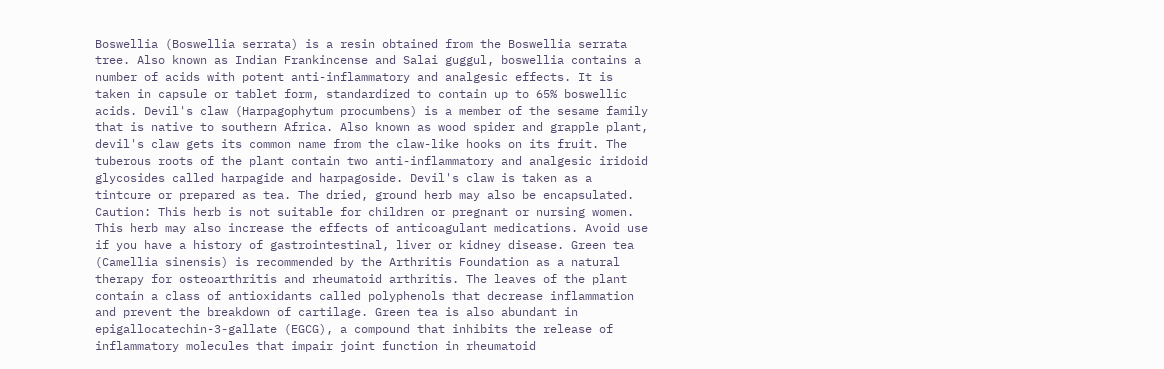Boswellia (Boswellia serrata) is a resin obtained from the Boswellia serrata tree. Also known as Indian Frankincense and Salai guggul, boswellia contains a number of acids with potent anti-inflammatory and analgesic effects. It is taken in capsule or tablet form, standardized to contain up to 65% boswellic acids. Devil's claw (Harpagophytum procumbens) is a member of the sesame family that is native to southern Africa. Also known as wood spider and grapple plant, devil's claw gets its common name from the claw-like hooks on its fruit. The tuberous roots of the plant contain two anti-inflammatory and analgesic iridoid glycosides called harpagide and harpagoside. Devil's claw is taken as a tintcure or prepared as tea. The dried, ground herb may also be encapsulated. Caution: This herb is not suitable for children or pregnant or nursing women. This herb may also increase the effects of anticoagulant medications. Avoid use if you have a history of gastrointestinal, liver or kidney disease. Green tea (Camellia sinensis) is recommended by the Arthritis Foundation as a natural therapy for osteoarthritis and rheumatoid arthritis. The leaves of the plant contain a class of antioxidants called polyphenols that decrease inflammation and prevent the breakdown of cartilage. Green tea is also abundant in epigallocatechin-3-gallate (EGCG), a compound that inhibits the release of inflammatory molecules that impair joint function in rheumatoid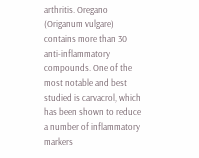arthritis. Oregano (Origanum vulgare) contains more than 30 anti-inflammatory compounds. One of the most notable and best studied is carvacrol, which has been shown to reduce a number of inflammatory markers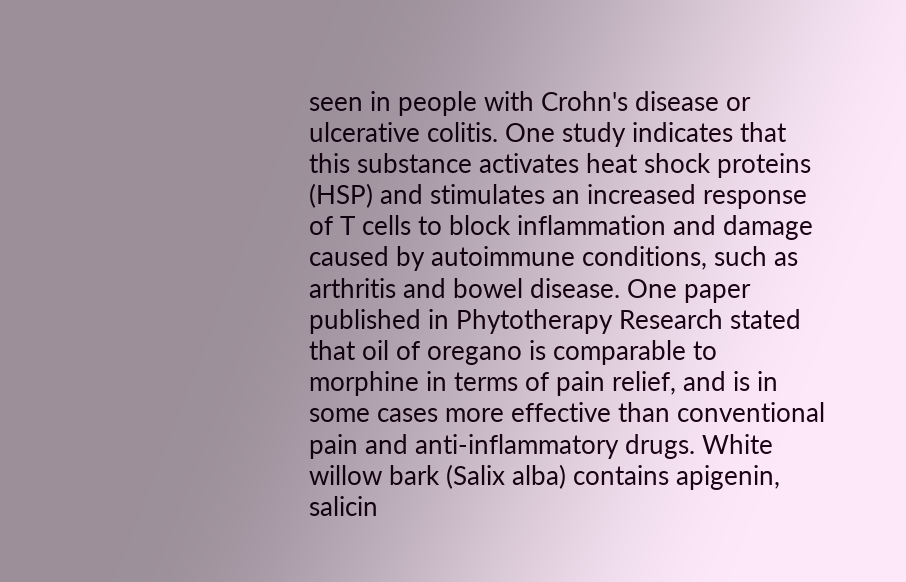seen in people with Crohn's disease or ulcerative colitis. One study indicates that this substance activates heat shock proteins (HSP) and stimulates an increased response of T cells to block inflammation and damage caused by autoimmune conditions, such as arthritis and bowel disease. One paper published in Phytotherapy Research stated that oil of oregano is comparable to morphine in terms of pain relief, and is in some cases more effective than conventional pain and anti-inflammatory drugs. White willow bark (Salix alba) contains apigenin, salicin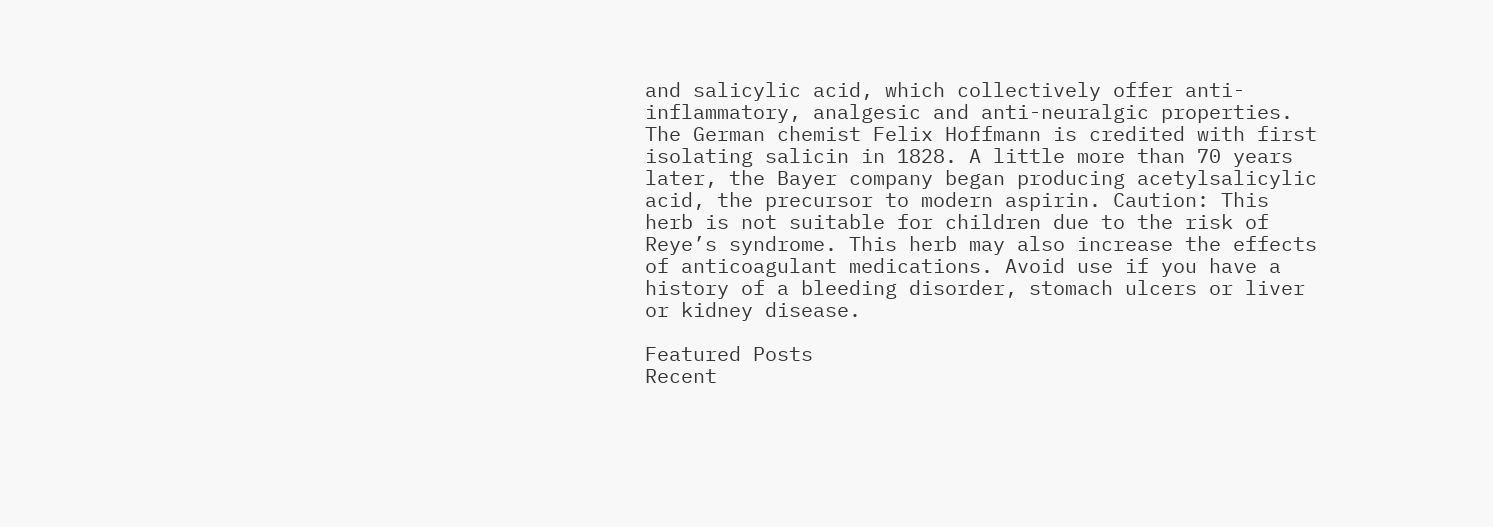and salicylic acid, which collectively offer anti-inflammatory, analgesic and anti-neuralgic properties. The German chemist Felix Hoffmann is credited with first isolating salicin in 1828. A little more than 70 years later, the Bayer company began producing acetylsalicylic acid, the precursor to modern aspirin. Caution: This herb is not suitable for children due to the risk of Reye’s syndrome. This herb may also increase the effects of anticoagulant medications. Avoid use if you have a history of a bleeding disorder, stomach ulcers or liver or kidney disease.

Featured Posts
Recent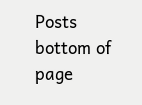Posts
bottom of page